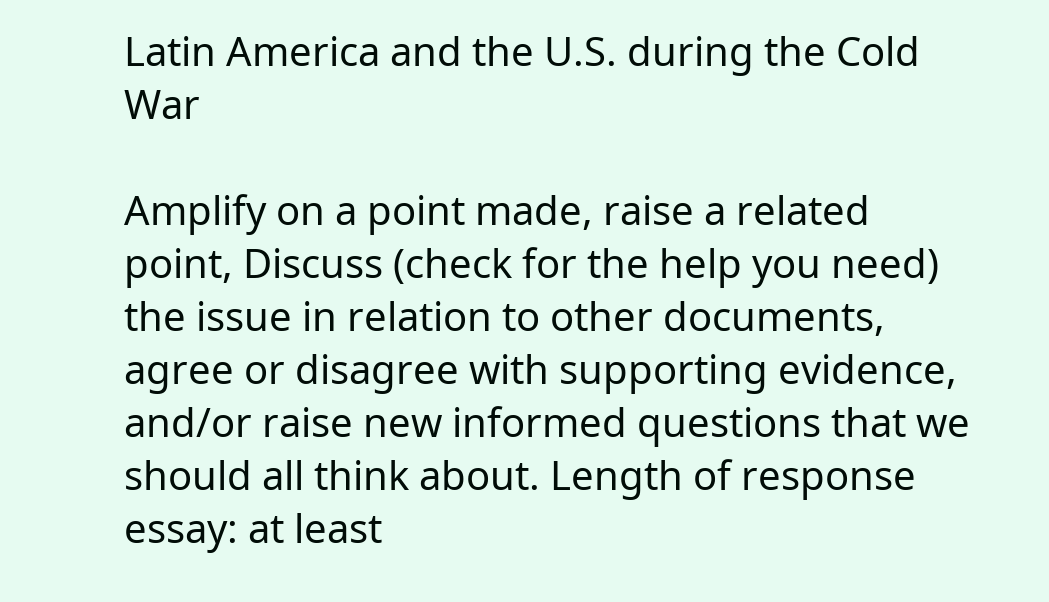Latin America and the U.S. during the Cold War

Amplify on a point made, raise a related point, Discuss (check for the help you need) the issue in relation to other documents, agree or disagree with supporting evidence, and/or raise new informed questions that we should all think about. Length of response essay: at least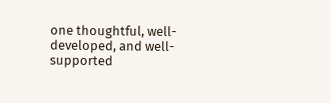one thoughtful, well-developed, and well-supported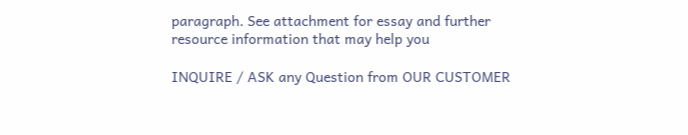paragraph. See attachment for essay and further resource information that may help you

INQUIRE / ASK any Question from OUR CUSTOMER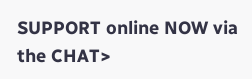SUPPORT online NOW via the CHAT>